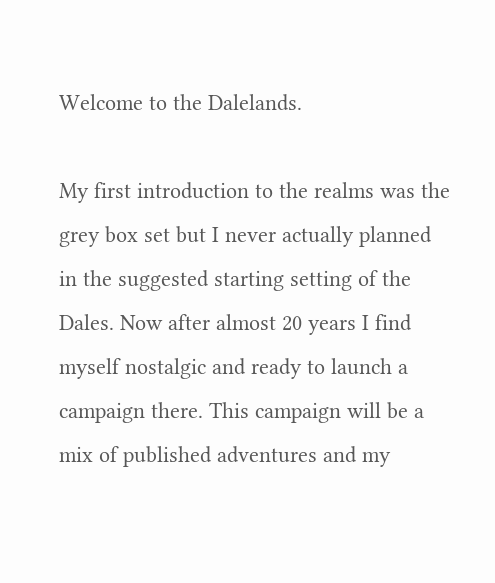Welcome to the Dalelands.

My first introduction to the realms was the grey box set but I never actually planned in the suggested starting setting of the Dales. Now after almost 20 years I find myself nostalgic and ready to launch a campaign there. This campaign will be a mix of published adventures and my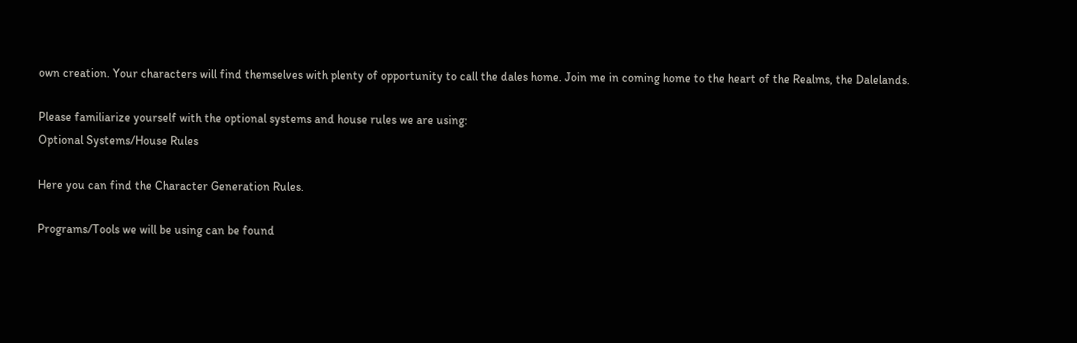own creation. Your characters will find themselves with plenty of opportunity to call the dales home. Join me in coming home to the heart of the Realms, the Dalelands.

Please familiarize yourself with the optional systems and house rules we are using:
Optional Systems/House Rules

Here you can find the Character Generation Rules.

Programs/Tools we will be using can be found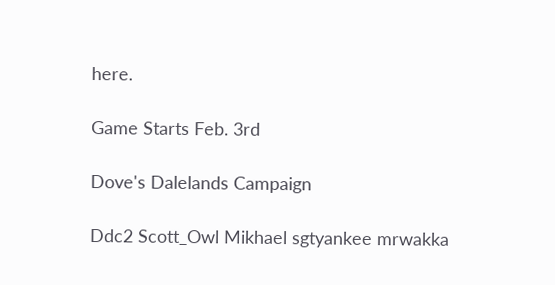here.

Game Starts Feb. 3rd

Dove's Dalelands Campaign

Ddc2 Scott_Owl Mikhael sgtyankee mrwakka